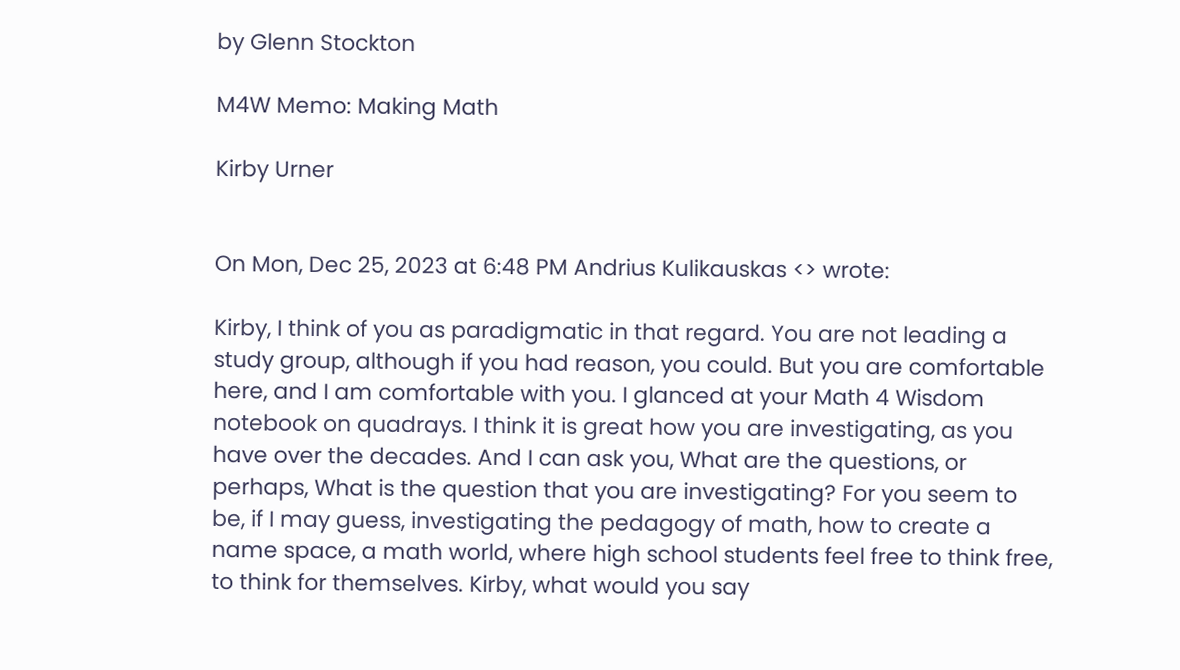by Glenn Stockton

M4W Memo: Making Math

Kirby Urner


On Mon, Dec 25, 2023 at 6:48 PM Andrius Kulikauskas <> wrote:

Kirby, I think of you as paradigmatic in that regard. You are not leading a study group, although if you had reason, you could. But you are comfortable here, and I am comfortable with you. I glanced at your Math 4 Wisdom notebook on quadrays. I think it is great how you are investigating, as you have over the decades. And I can ask you, What are the questions, or perhaps, What is the question that you are investigating? For you seem to be, if I may guess, investigating the pedagogy of math, how to create a name space, a math world, where high school students feel free to think free, to think for themselves. Kirby, what would you say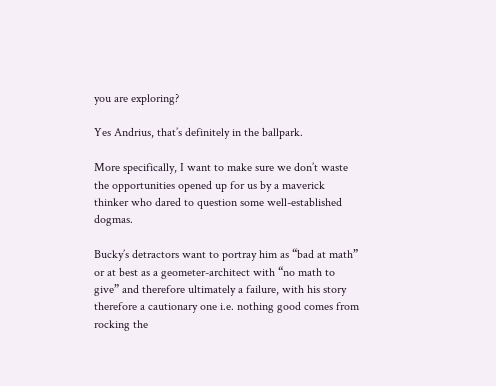you are exploring?

Yes Andrius, that’s definitely in the ballpark.

More specifically, I want to make sure we don’t waste the opportunities opened up for us by a maverick thinker who dared to question some well-established dogmas.

Bucky’s detractors want to portray him as “bad at math” or at best as a geometer-architect with “no math to give” and therefore ultimately a failure, with his story therefore a cautionary one i.e. nothing good comes from rocking the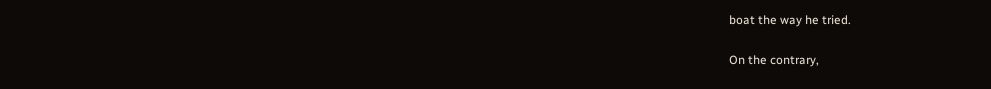boat the way he tried.

On the contrary,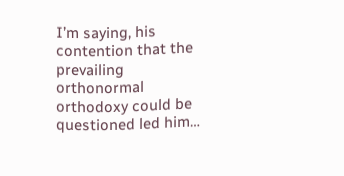I’m saying, his contention that the prevailing orthonormal orthodoxy could be questioned led him…